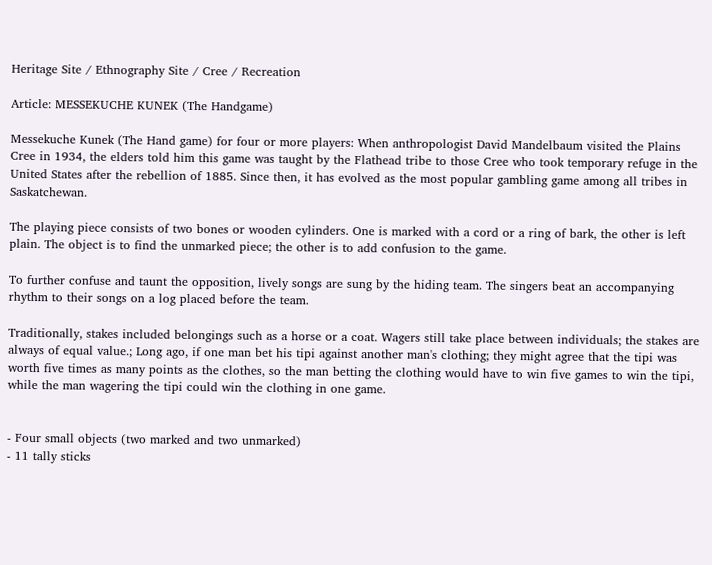Heritage Site / Ethnography Site / Cree / Recreation

Article: MESSEKUCHE KUNEK (The Handgame)

Messekuche Kunek (The Hand game) for four or more players: When anthropologist David Mandelbaum visited the Plains Cree in 1934, the elders told him this game was taught by the Flathead tribe to those Cree who took temporary refuge in the United States after the rebellion of 1885. Since then, it has evolved as the most popular gambling game among all tribes in Saskatchewan.

The playing piece consists of two bones or wooden cylinders. One is marked with a cord or a ring of bark, the other is left plain. The object is to find the unmarked piece; the other is to add confusion to the game.

To further confuse and taunt the opposition, lively songs are sung by the hiding team. The singers beat an accompanying rhythm to their songs on a log placed before the team.

Traditionally, stakes included belongings such as a horse or a coat. Wagers still take place between individuals; the stakes are always of equal value.; Long ago, if one man bet his tipi against another man's clothing; they might agree that the tipi was worth five times as many points as the clothes, so the man betting the clothing would have to win five games to win the tipi, while the man wagering the tipi could win the clothing in one game.


- Four small objects (two marked and two unmarked)
- 11 tally sticks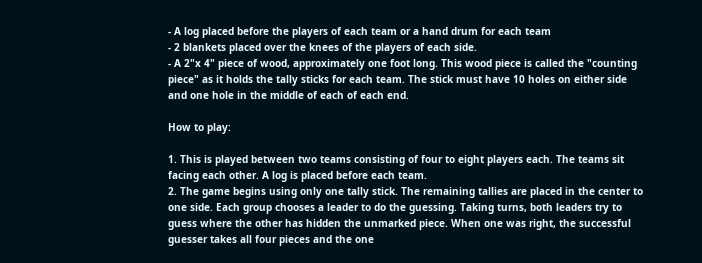- A log placed before the players of each team or a hand drum for each team
- 2 blankets placed over the knees of the players of each side.
- A 2"x 4" piece of wood, approximately one foot long. This wood piece is called the "counting piece" as it holds the tally sticks for each team. The stick must have 10 holes on either side and one hole in the middle of each of each end.

How to play:

1. This is played between two teams consisting of four to eight players each. The teams sit facing each other. A log is placed before each team.
2. The game begins using only one tally stick. The remaining tallies are placed in the center to one side. Each group chooses a leader to do the guessing. Taking turns, both leaders try to guess where the other has hidden the unmarked piece. When one was right, the successful guesser takes all four pieces and the one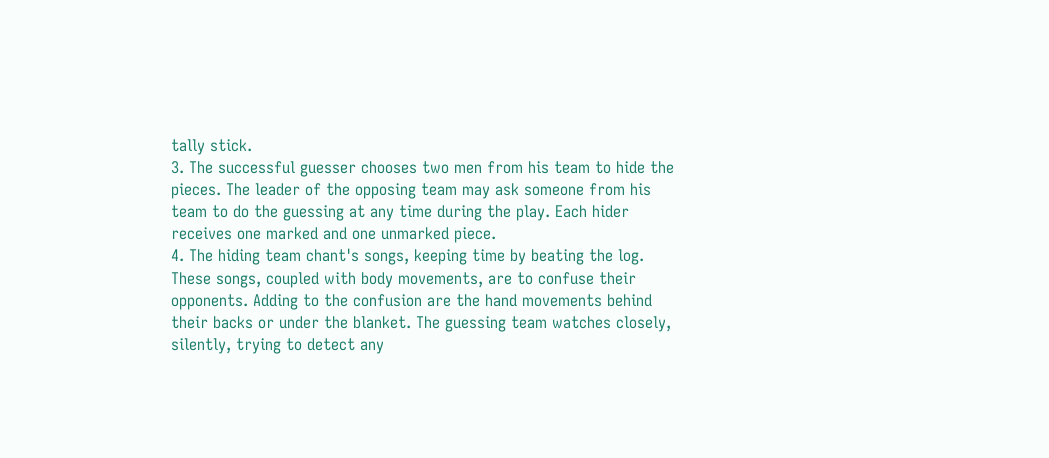tally stick.
3. The successful guesser chooses two men from his team to hide the pieces. The leader of the opposing team may ask someone from his team to do the guessing at any time during the play. Each hider receives one marked and one unmarked piece.
4. The hiding team chant's songs, keeping time by beating the log. These songs, coupled with body movements, are to confuse their opponents. Adding to the confusion are the hand movements behind their backs or under the blanket. The guessing team watches closely, silently, trying to detect any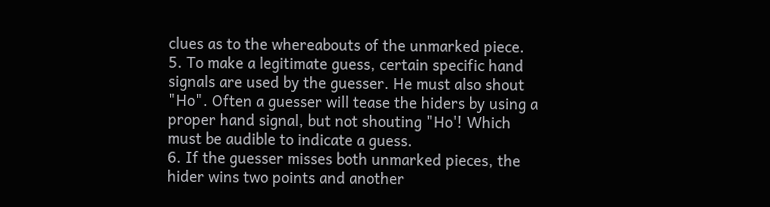clues as to the whereabouts of the unmarked piece.
5. To make a legitimate guess, certain specific hand signals are used by the guesser. He must also shout "Ho". Often a guesser will tease the hiders by using a proper hand signal, but not shouting "Ho'! Which must be audible to indicate a guess.
6. If the guesser misses both unmarked pieces, the hider wins two points and another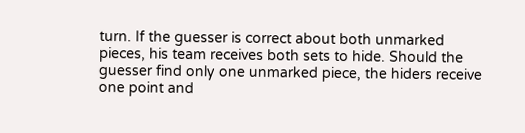turn. If the guesser is correct about both unmarked pieces, his team receives both sets to hide. Should the guesser find only one unmarked piece, the hiders receive one point and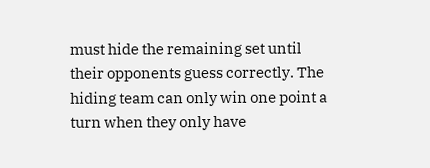must hide the remaining set until their opponents guess correctly. The hiding team can only win one point a turn when they only have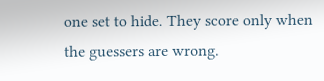one set to hide. They score only when the guessers are wrong.